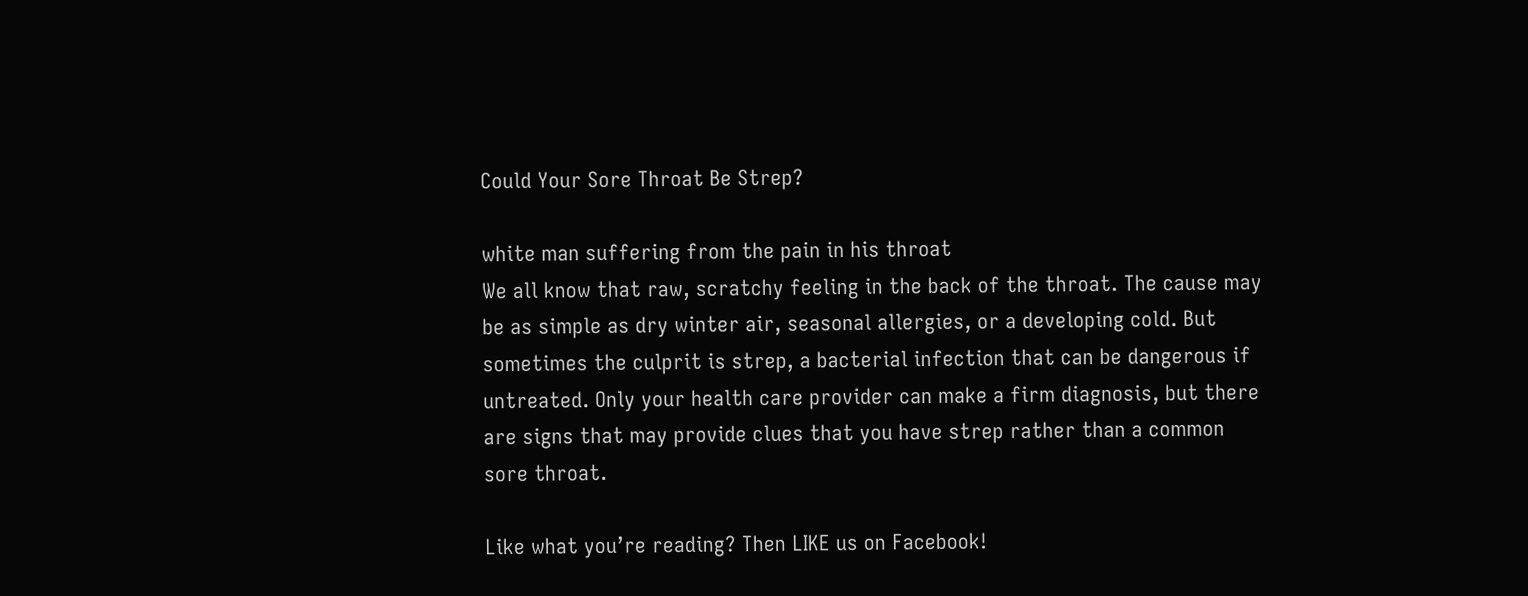Could Your Sore Throat Be Strep?

white man suffering from the pain in his throat
We all know that raw, scratchy feeling in the back of the throat. The cause may be as simple as dry winter air, seasonal allergies, or a developing cold. But sometimes the culprit is strep, a bacterial infection that can be dangerous if untreated. Only your health care provider can make a firm diagnosis, but there are signs that may provide clues that you have strep rather than a common sore throat.

Like what you’re reading? Then LIKE us on Facebook!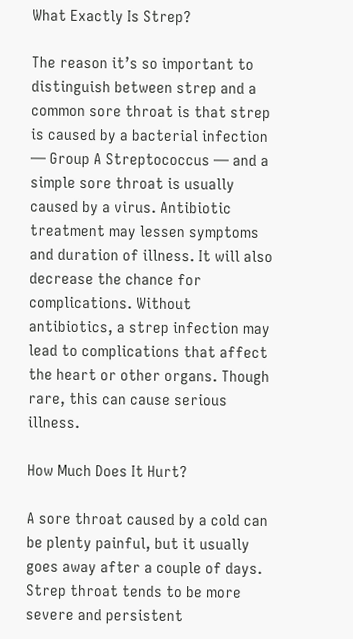What Exactly Is Strep?

The reason it’s so important to distinguish between strep and a common sore throat is that strep is caused by a bacterial infection — Group A Streptococcus — and a simple sore throat is usually caused by a virus. Antibiotic treatment may lessen symptoms and duration of illness. It will also decrease the chance for complications. Without antibiotics, a strep infection may lead to complications that affect the heart or other organs. Though rare, this can cause serious illness.

How Much Does It Hurt?

A sore throat caused by a cold can be plenty painful, but it usually goes away after a couple of days. Strep throat tends to be more severe and persistent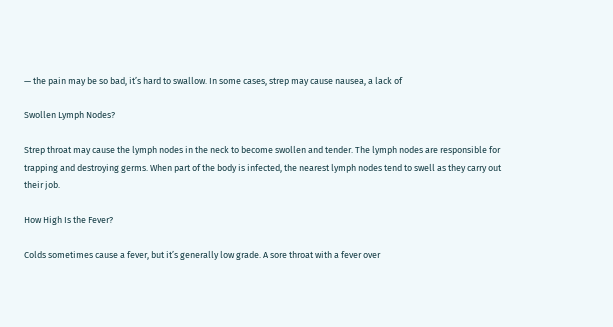— the pain may be so bad, it’s hard to swallow. In some cases, strep may cause nausea, a lack of

Swollen Lymph Nodes?

Strep throat may cause the lymph nodes in the neck to become swollen and tender. The lymph nodes are responsible for trapping and destroying germs. When part of the body is infected, the nearest lymph nodes tend to swell as they carry out their job.

How High Is the Fever?

Colds sometimes cause a fever, but it’s generally low grade. A sore throat with a fever over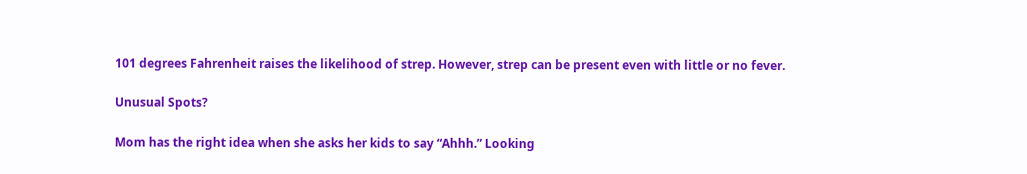101 degrees Fahrenheit raises the likelihood of strep. However, strep can be present even with little or no fever.

Unusual Spots?

Mom has the right idea when she asks her kids to say “Ahhh.” Looking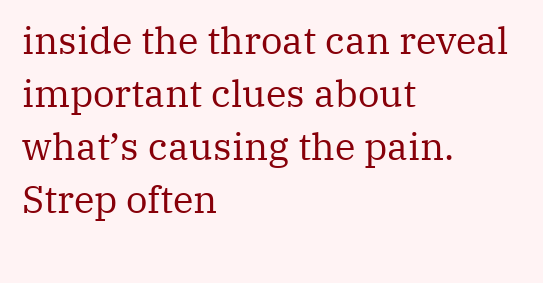inside the throat can reveal important clues about what’s causing the pain. Strep often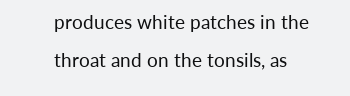produces white patches in the throat and on the tonsils, as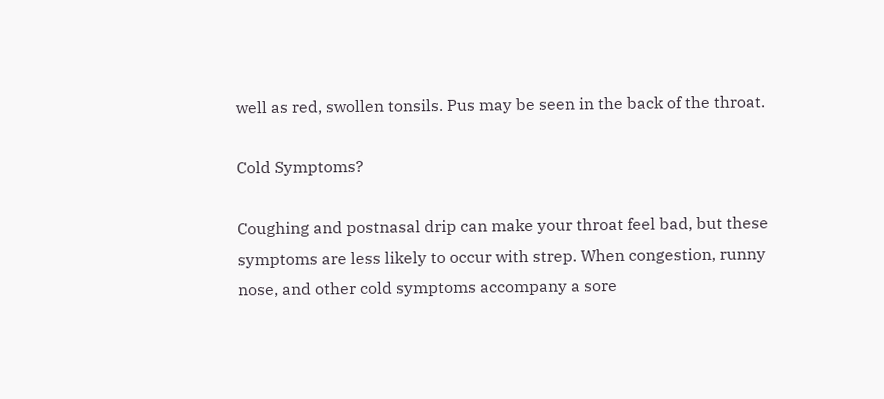well as red, swollen tonsils. Pus may be seen in the back of the throat.

Cold Symptoms?

Coughing and postnasal drip can make your throat feel bad, but these symptoms are less likely to occur with strep. When congestion, runny nose, and other cold symptoms accompany a sore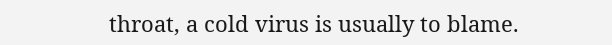throat, a cold virus is usually to blame.